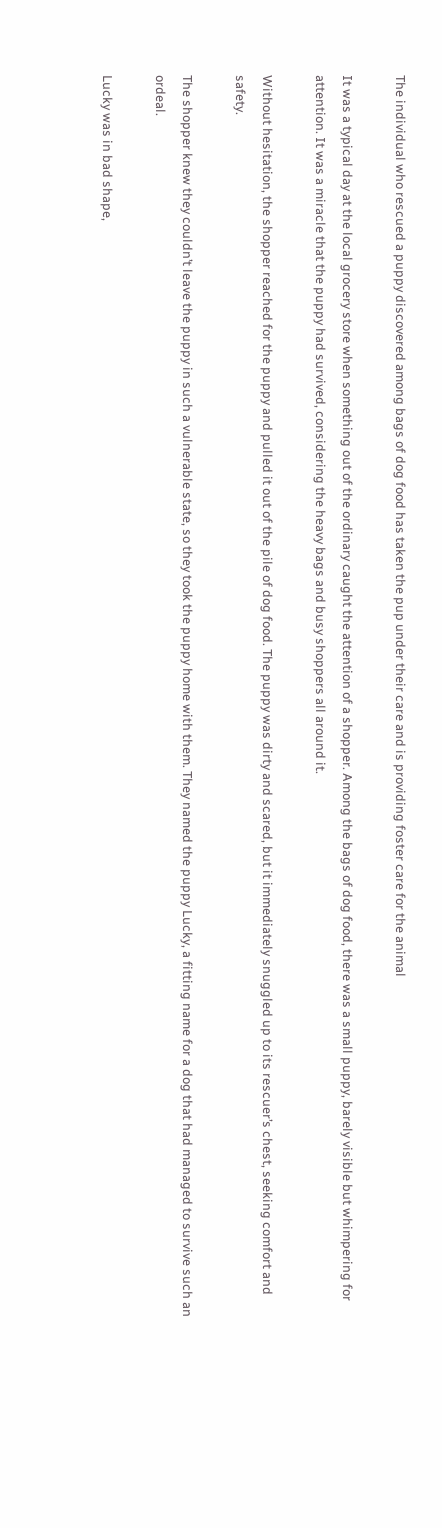The individual who rescued a puppy discovered among bags of dog food has taken the pup under their care and is providing foster care for the animal

It was a typical day at the local grocery store when something out of the ordinary caught the attention of a shopper. Among the bags of dog food, there was a small puppy, barely visible but whimpering for attention. It was a miracle that the puppy had survived, considering the heavy bags and busy shoppers all around it.

Without hesitation, the shopper reached for the puppy and pulled it out of the pile of dog food. The puppy was dirty and scared, but it immediately snuggled up to its rescuer’s chest, seeking comfort and safety.

The shopper knew they couldn’t leave the puppy in such a vulnerable state, so they took the puppy home with them. They named the puppy Lucky, a fitting name for a dog that had managed to survive such an ordeal.

Lucky was in bad shape,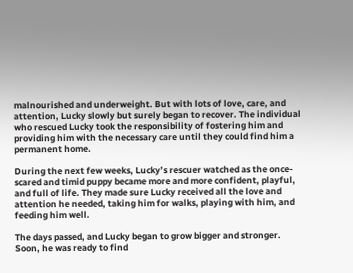malnourished and underweight. But with lots of love, care, and attention, Lucky slowly but surely began to recover. The individual who rescued Lucky took the responsibility of fostering him and providing him with the necessary care until they could find him a permanent home.

During the next few weeks, Lucky’s rescuer watched as the once-scared and timid puppy became more and more confident, playful, and full of life. They made sure Lucky received all the love and attention he needed, taking him for walks, playing with him, and feeding him well.

The days passed, and Lucky began to grow bigger and stronger. Soon, he was ready to find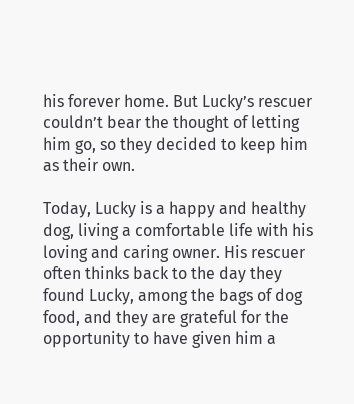his forever home. But Lucky’s rescuer couldn’t bear the thought of letting him go, so they decided to keep him as their own.

Today, Lucky is a happy and healthy dog, living a comfortable life with his loving and caring owner. His rescuer often thinks back to the day they found Lucky, among the bags of dog food, and they are grateful for the opportunity to have given him a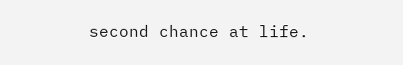second chance at life.